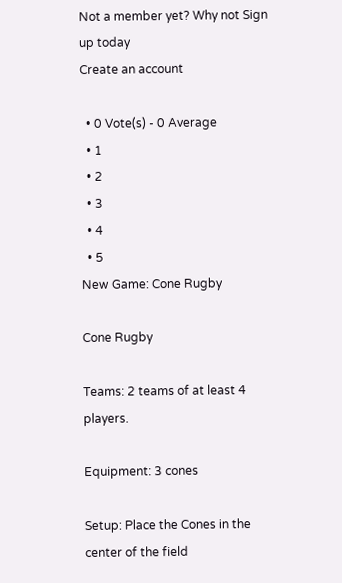Not a member yet? Why not Sign up today
Create an account

  • 0 Vote(s) - 0 Average
  • 1
  • 2
  • 3
  • 4
  • 5
New Game: Cone Rugby

Cone Rugby

Teams: 2 teams of at least 4 players.

Equipment: 3 cones

Setup: Place the Cones in the center of the field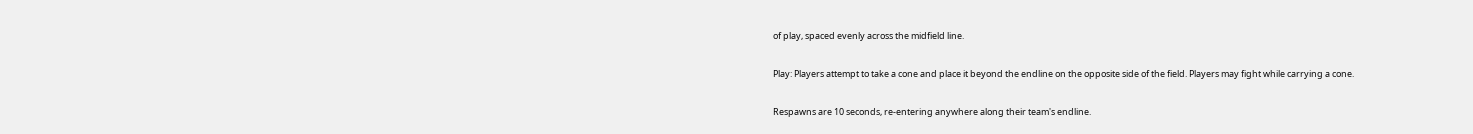of play, spaced evenly across the midfield line.

Play: Players attempt to take a cone and place it beyond the endline on the opposite side of the field. Players may fight while carrying a cone.

Respawns are 10 seconds, re-entering anywhere along their team's endline.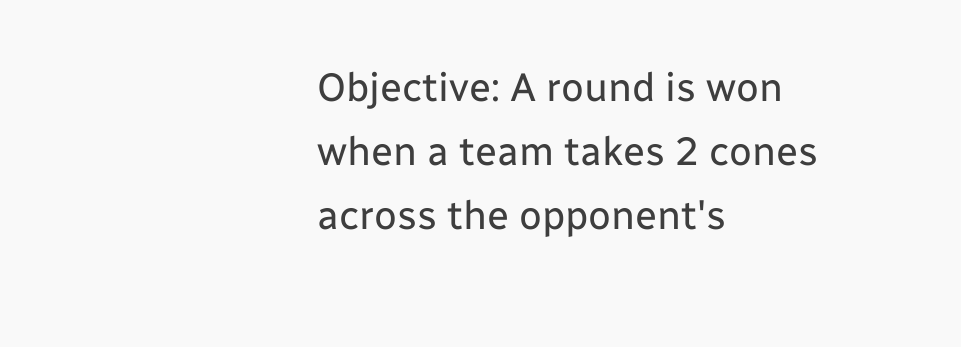Objective: A round is won when a team takes 2 cones across the opponent's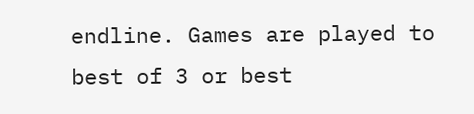endline. Games are played to best of 3 or best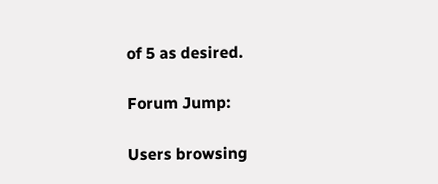of 5 as desired.

Forum Jump:

Users browsing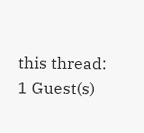this thread:
1 Guest(s)